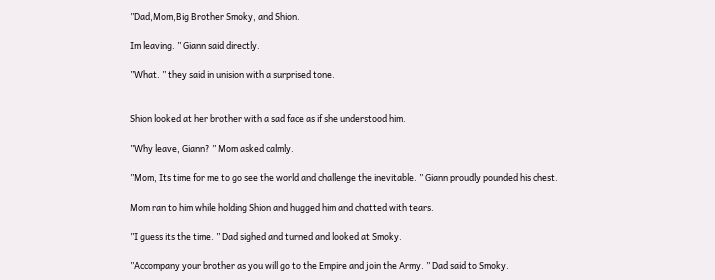”Dad,Mom,Big Brother Smoky, and Shion.

Im leaving. ” Giann said directly.

”What. ” they said in unision with a surprised tone.


Shion looked at her brother with a sad face as if she understood him.

”Why leave, Giann? ” Mom asked calmly.

”Mom, Its time for me to go see the world and challenge the inevitable. ” Giann proudly pounded his chest.

Mom ran to him while holding Shion and hugged him and chatted with tears.

”I guess its the time. ” Dad sighed and turned and looked at Smoky.

”Accompany your brother as you will go to the Empire and join the Army. ” Dad said to Smoky.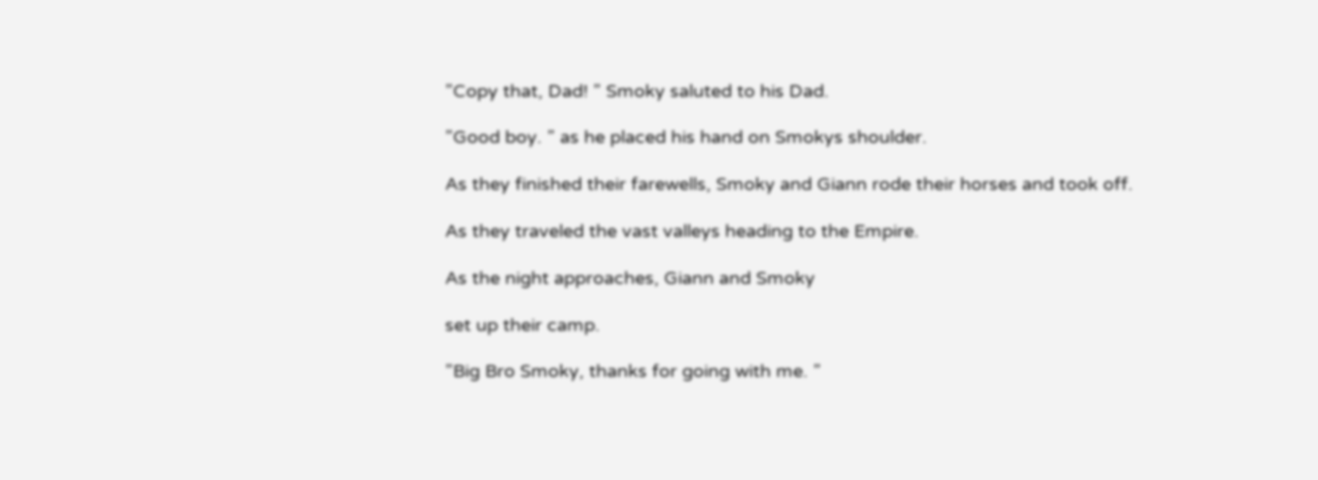”Copy that, Dad! ” Smoky saluted to his Dad.

”Good boy. ” as he placed his hand on Smokys shoulder.

As they finished their farewells, Smoky and Giann rode their horses and took off.

As they traveled the vast valleys heading to the Empire.

As the night approaches, Giann and Smoky

set up their camp.

”Big Bro Smoky, thanks for going with me. ”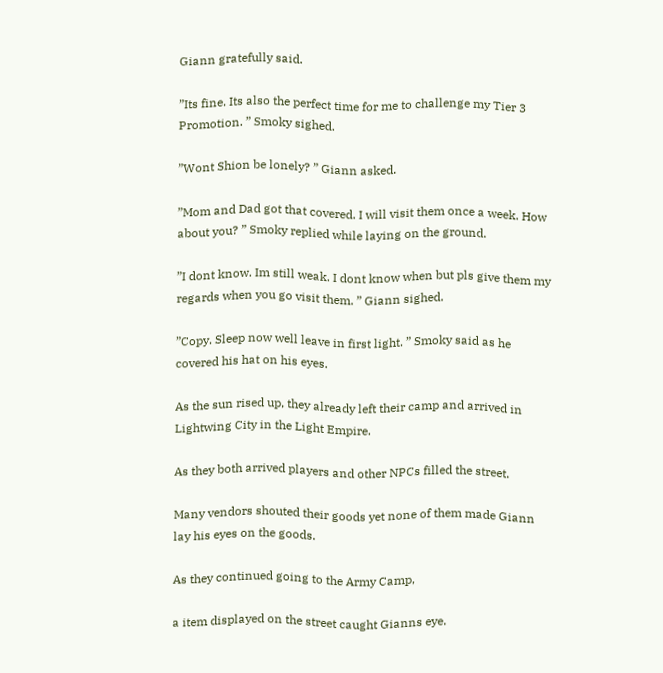Giann gratefully said.

”Its fine. Its also the perfect time for me to challenge my Tier 3 Promotion. ” Smoky sighed.

”Wont Shion be lonely? ” Giann asked.

”Mom and Dad got that covered. I will visit them once a week. How about you? ” Smoky replied while laying on the ground.

”I dont know. Im still weak. I dont know when but pls give them my regards when you go visit them. ” Giann sighed.

”Copy. Sleep now well leave in first light. ” Smoky said as he covered his hat on his eyes.

As the sun rised up, they already left their camp and arrived in Lightwing City in the Light Empire.

As they both arrived players and other NPCs filled the street.

Many vendors shouted their goods yet none of them made Giann lay his eyes on the goods.

As they continued going to the Army Camp,

a item displayed on the street caught Gianns eye.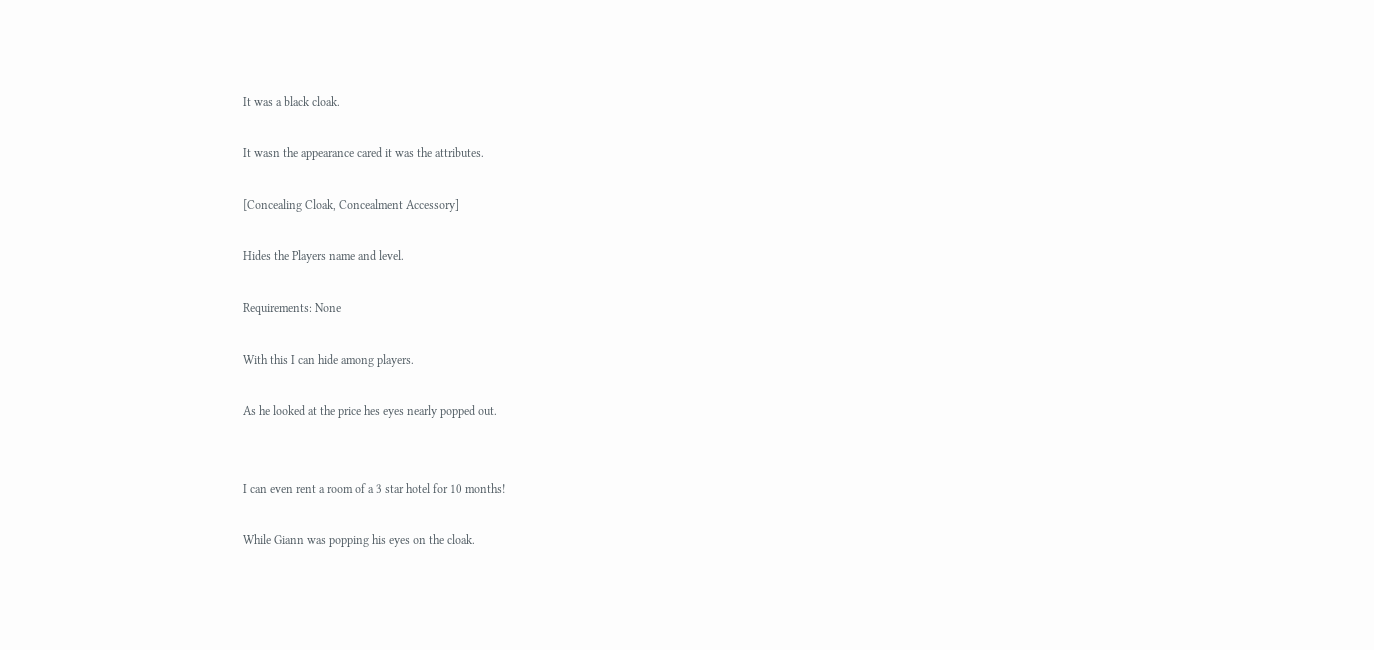It was a black cloak.

It wasn the appearance cared it was the attributes.

[Concealing Cloak, Concealment Accessory]

Hides the Players name and level.

Requirements: None

With this I can hide among players.

As he looked at the price hes eyes nearly popped out.


I can even rent a room of a 3 star hotel for 10 months!

While Giann was popping his eyes on the cloak.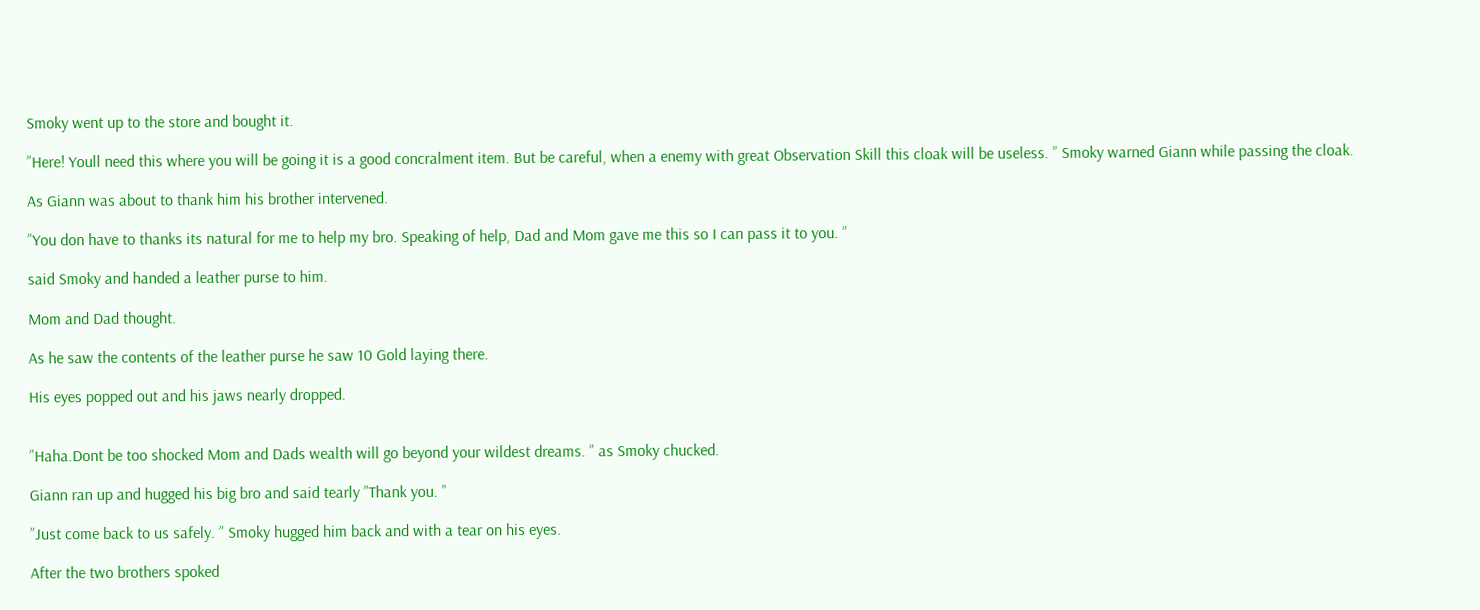Smoky went up to the store and bought it.

”Here! Youll need this where you will be going it is a good concralment item. But be careful, when a enemy with great Observation Skill this cloak will be useless. ” Smoky warned Giann while passing the cloak.

As Giann was about to thank him his brother intervened.

”You don have to thanks its natural for me to help my bro. Speaking of help, Dad and Mom gave me this so I can pass it to you. ”

said Smoky and handed a leather purse to him.

Mom and Dad thought.

As he saw the contents of the leather purse he saw 10 Gold laying there.

His eyes popped out and his jaws nearly dropped.


”Haha.Dont be too shocked Mom and Dads wealth will go beyond your wildest dreams. ” as Smoky chucked.

Giann ran up and hugged his big bro and said tearly ”Thank you. ”

”Just come back to us safely. ” Smoky hugged him back and with a tear on his eyes.

After the two brothers spoked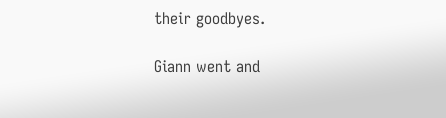their goodbyes.

Giann went and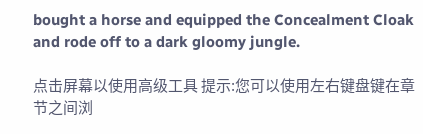bought a horse and equipped the Concealment Cloak and rode off to a dark gloomy jungle.

点击屏幕以使用高级工具 提示:您可以使用左右键盘键在章节之间浏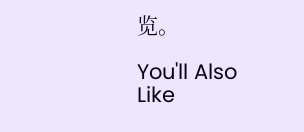览。

You'll Also Like